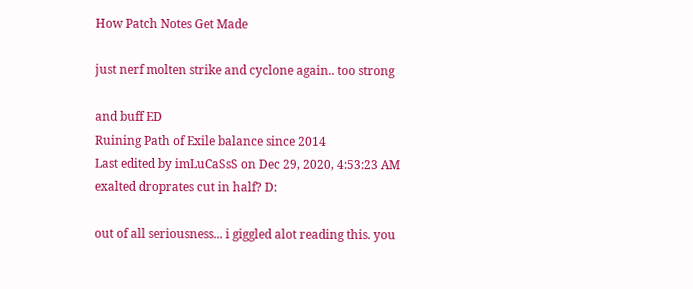How Patch Notes Get Made

just nerf molten strike and cyclone again.. too strong

and buff ED
Ruining Path of Exile balance since 2014
Last edited by imLuCaSsS on Dec 29, 2020, 4:53:23 AM
exalted droprates cut in half? D:

out of all seriousness... i giggled alot reading this. you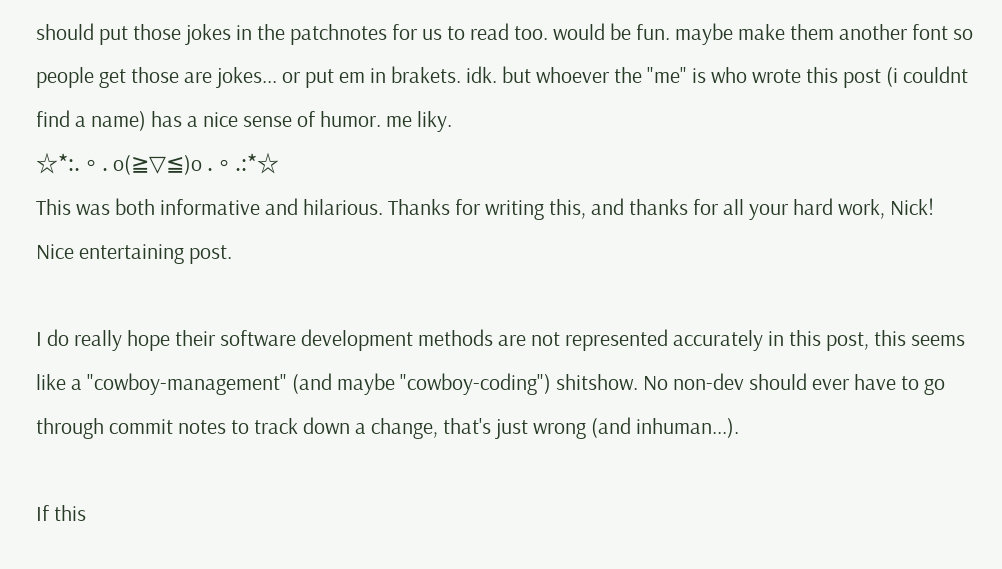should put those jokes in the patchnotes for us to read too. would be fun. maybe make them another font so people get those are jokes... or put em in brakets. idk. but whoever the "me" is who wrote this post (i couldnt find a name) has a nice sense of humor. me liky.
☆*:.。. o(≧▽≦)o .。.:*☆
This was both informative and hilarious. Thanks for writing this, and thanks for all your hard work, Nick!
Nice entertaining post.

I do really hope their software development methods are not represented accurately in this post, this seems like a "cowboy-management" (and maybe "cowboy-coding") shitshow. No non-dev should ever have to go through commit notes to track down a change, that's just wrong (and inhuman...).

If this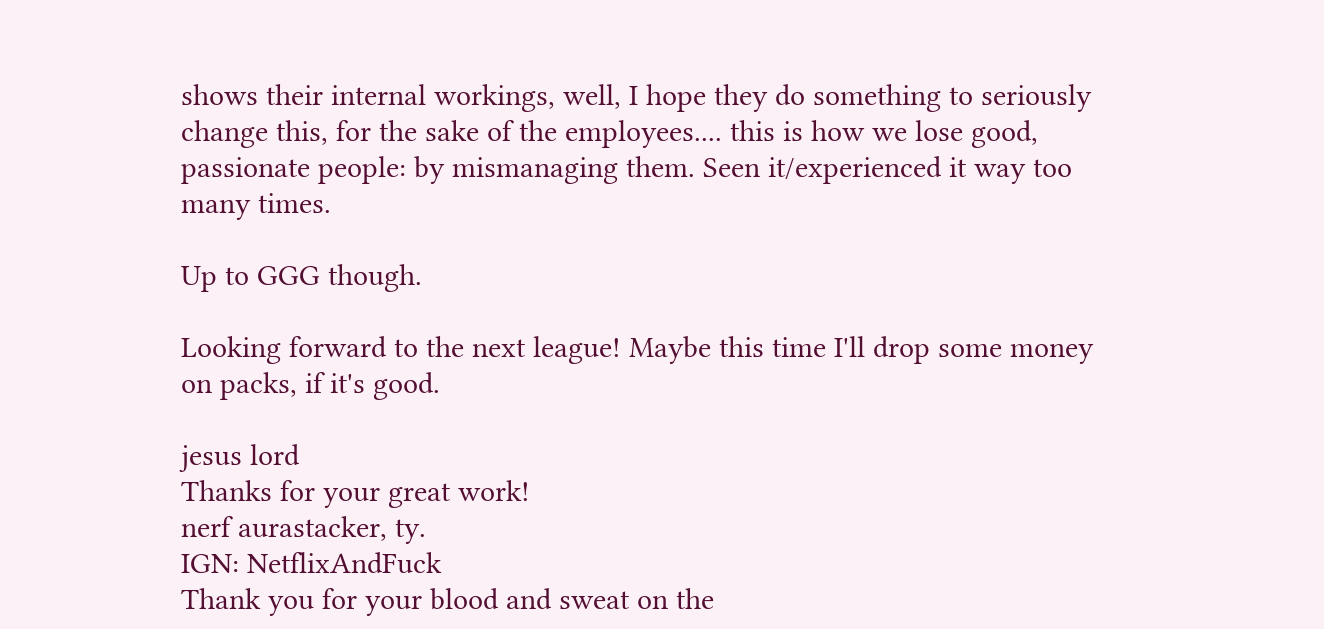shows their internal workings, well, I hope they do something to seriously change this, for the sake of the employees.... this is how we lose good, passionate people: by mismanaging them. Seen it/experienced it way too many times.

Up to GGG though.

Looking forward to the next league! Maybe this time I'll drop some money on packs, if it's good.

jesus lord
Thanks for your great work!
nerf aurastacker, ty.
IGN: NetflixAndFuck
Thank you for your blood and sweat on the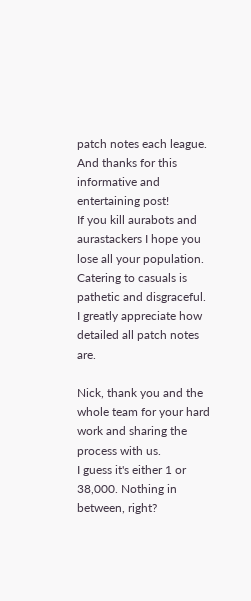patch notes each league. And thanks for this informative and entertaining post!
If you kill aurabots and aurastackers I hope you lose all your population. Catering to casuals is pathetic and disgraceful.
I greatly appreciate how detailed all patch notes are.

Nick, thank you and the whole team for your hard work and sharing the process with us.
I guess it's either 1 or 38,000. Nothing in between, right?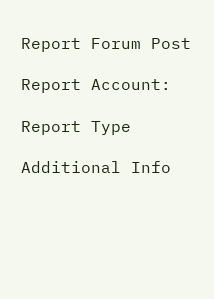Report Forum Post

Report Account:

Report Type

Additional Info